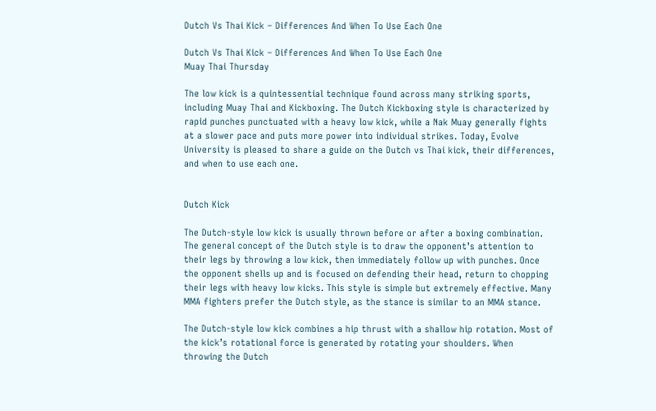Dutch Vs Thai Kick – Differences And When To Use Each One

Dutch Vs Thai Kick – Differences And When To Use Each One
Muay Thai Thursday

The low kick is a quintessential technique found across many striking sports, including Muay Thai and Kickboxing. The Dutch Kickboxing style is characterized by rapid punches punctuated with a heavy low kick, while a Nak Muay generally fights at a slower pace and puts more power into individual strikes. Today, Evolve University is pleased to share a guide on the Dutch vs Thai kick, their differences, and when to use each one.


Dutch Kick

The Dutch-style low kick is usually thrown before or after a boxing combination. The general concept of the Dutch style is to draw the opponent’s attention to their legs by throwing a low kick, then immediately follow up with punches. Once the opponent shells up and is focused on defending their head, return to chopping their legs with heavy low kicks. This style is simple but extremely effective. Many MMA fighters prefer the Dutch style, as the stance is similar to an MMA stance.

The Dutch-style low kick combines a hip thrust with a shallow hip rotation. Most of the kick’s rotational force is generated by rotating your shoulders. When throwing the Dutch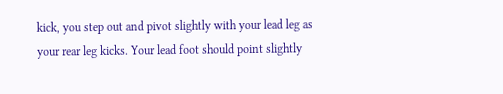kick, you step out and pivot slightly with your lead leg as your rear leg kicks. Your lead foot should point slightly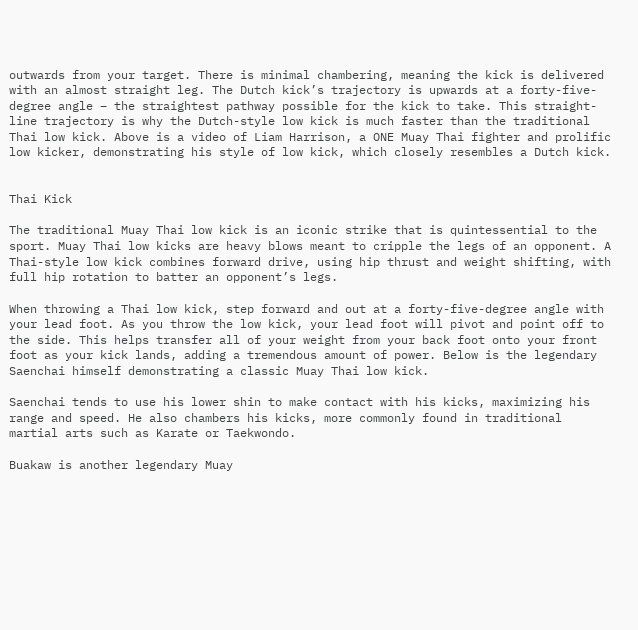outwards from your target. There is minimal chambering, meaning the kick is delivered with an almost straight leg. The Dutch kick’s trajectory is upwards at a forty-five-degree angle – the straightest pathway possible for the kick to take. This straight-line trajectory is why the Dutch-style low kick is much faster than the traditional Thai low kick. Above is a video of Liam Harrison, a ONE Muay Thai fighter and prolific low kicker, demonstrating his style of low kick, which closely resembles a Dutch kick.


Thai Kick

The traditional Muay Thai low kick is an iconic strike that is quintessential to the sport. Muay Thai low kicks are heavy blows meant to cripple the legs of an opponent. A Thai-style low kick combines forward drive, using hip thrust and weight shifting, with full hip rotation to batter an opponent’s legs.

When throwing a Thai low kick, step forward and out at a forty-five-degree angle with your lead foot. As you throw the low kick, your lead foot will pivot and point off to the side. This helps transfer all of your weight from your back foot onto your front foot as your kick lands, adding a tremendous amount of power. Below is the legendary Saenchai himself demonstrating a classic Muay Thai low kick.

Saenchai tends to use his lower shin to make contact with his kicks, maximizing his range and speed. He also chambers his kicks, more commonly found in traditional martial arts such as Karate or Taekwondo.

Buakaw is another legendary Muay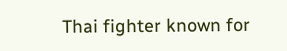Thai fighter known for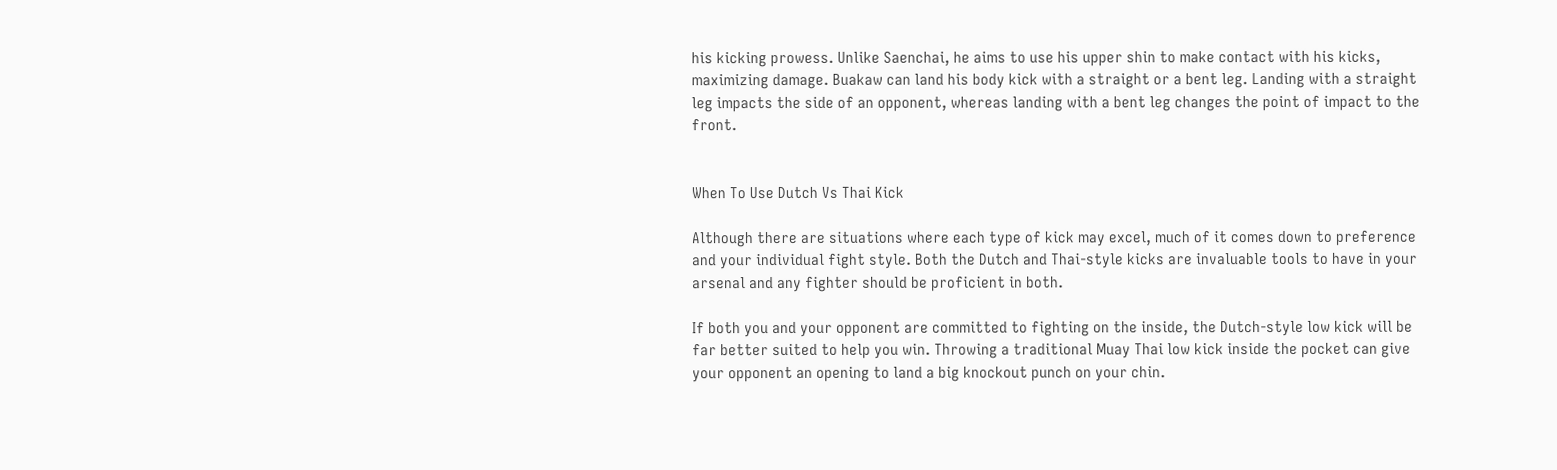his kicking prowess. Unlike Saenchai, he aims to use his upper shin to make contact with his kicks, maximizing damage. Buakaw can land his body kick with a straight or a bent leg. Landing with a straight leg impacts the side of an opponent, whereas landing with a bent leg changes the point of impact to the front.


When To Use Dutch Vs Thai Kick

Although there are situations where each type of kick may excel, much of it comes down to preference and your individual fight style. Both the Dutch and Thai-style kicks are invaluable tools to have in your arsenal and any fighter should be proficient in both.

If both you and your opponent are committed to fighting on the inside, the Dutch-style low kick will be far better suited to help you win. Throwing a traditional Muay Thai low kick inside the pocket can give your opponent an opening to land a big knockout punch on your chin.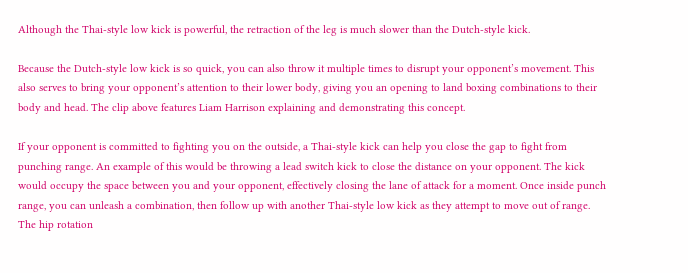Although the Thai-style low kick is powerful, the retraction of the leg is much slower than the Dutch-style kick.

Because the Dutch-style low kick is so quick, you can also throw it multiple times to disrupt your opponent’s movement. This also serves to bring your opponent’s attention to their lower body, giving you an opening to land boxing combinations to their body and head. The clip above features Liam Harrison explaining and demonstrating this concept.

If your opponent is committed to fighting you on the outside, a Thai-style kick can help you close the gap to fight from punching range. An example of this would be throwing a lead switch kick to close the distance on your opponent. The kick would occupy the space between you and your opponent, effectively closing the lane of attack for a moment. Once inside punch range, you can unleash a combination, then follow up with another Thai-style low kick as they attempt to move out of range. The hip rotation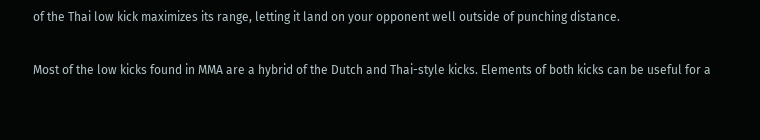of the Thai low kick maximizes its range, letting it land on your opponent well outside of punching distance.

Most of the low kicks found in MMA are a hybrid of the Dutch and Thai-style kicks. Elements of both kicks can be useful for a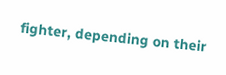fighter, depending on their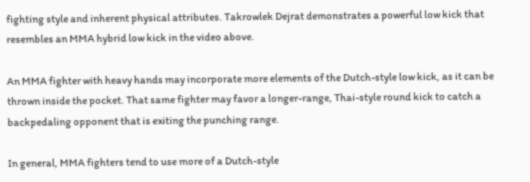fighting style and inherent physical attributes. Takrowlek Dejrat demonstrates a powerful low kick that resembles an MMA hybrid low kick in the video above.

An MMA fighter with heavy hands may incorporate more elements of the Dutch-style low kick, as it can be thrown inside the pocket. That same fighter may favor a longer-range, Thai-style round kick to catch a backpedaling opponent that is exiting the punching range.

In general, MMA fighters tend to use more of a Dutch-style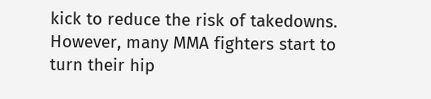kick to reduce the risk of takedowns. However, many MMA fighters start to turn their hip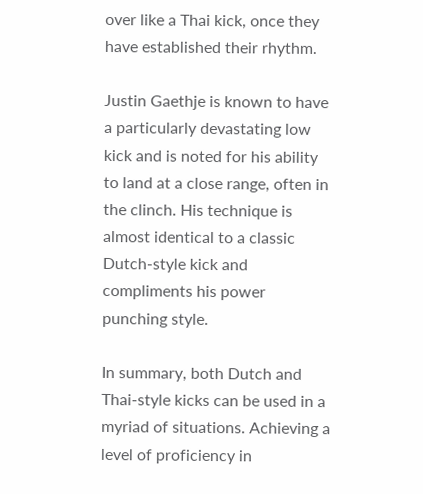over like a Thai kick, once they have established their rhythm.

Justin Gaethje is known to have a particularly devastating low kick and is noted for his ability to land at a close range, often in the clinch. His technique is almost identical to a classic Dutch-style kick and compliments his power punching style.

In summary, both Dutch and Thai-style kicks can be used in a myriad of situations. Achieving a level of proficiency in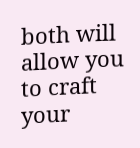both will allow you to craft your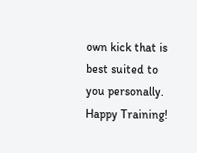own kick that is best suited to you personally. Happy Training!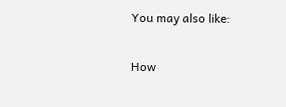You may also like:

How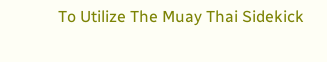To Utilize The Muay Thai Sidekick